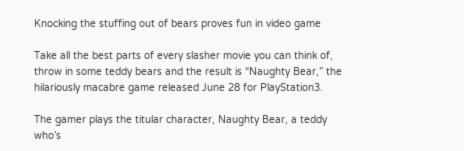Knocking the stuffing out of bears proves fun in video game

Take all the best parts of every slasher movie you can think of, throw in some teddy bears and the result is “Naughty Bear,” the hilariously macabre game released June 28 for PlayStation3.

The gamer plays the titular character, Naughty Bear, a teddy who’s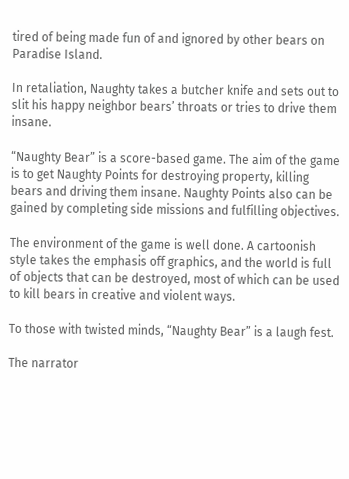tired of being made fun of and ignored by other bears on Paradise Island.

In retaliation, Naughty takes a butcher knife and sets out to slit his happy neighbor bears’ throats or tries to drive them insane.

“Naughty Bear” is a score-based game. The aim of the game is to get Naughty Points for destroying property, killing bears and driving them insane. Naughty Points also can be gained by completing side missions and fulfilling objectives.

The environment of the game is well done. A cartoonish style takes the emphasis off graphics, and the world is full of objects that can be destroyed, most of which can be used to kill bears in creative and violent ways.

To those with twisted minds, “Naughty Bear” is a laugh fest.

The narrator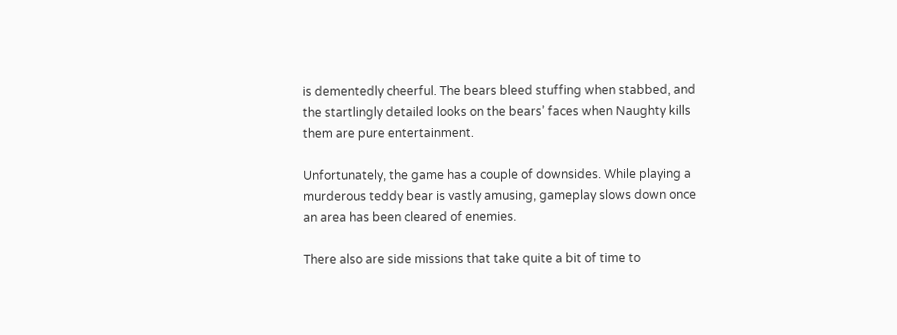is dementedly cheerful. The bears bleed stuffing when stabbed, and the startlingly detailed looks on the bears’ faces when Naughty kills them are pure entertainment.

Unfortunately, the game has a couple of downsides. While playing a murderous teddy bear is vastly amusing, gameplay slows down once an area has been cleared of enemies.

There also are side missions that take quite a bit of time to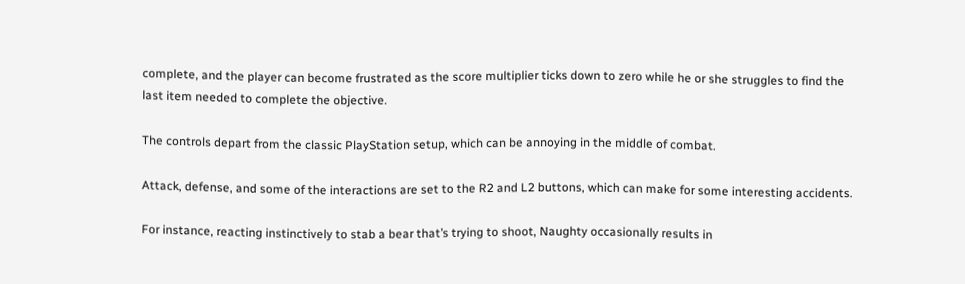complete, and the player can become frustrated as the score multiplier ticks down to zero while he or she struggles to find the last item needed to complete the objective.

The controls depart from the classic PlayStation setup, which can be annoying in the middle of combat.

Attack, defense, and some of the interactions are set to the R2 and L2 buttons, which can make for some interesting accidents.

For instance, reacting instinctively to stab a bear that’s trying to shoot, Naughty occasionally results in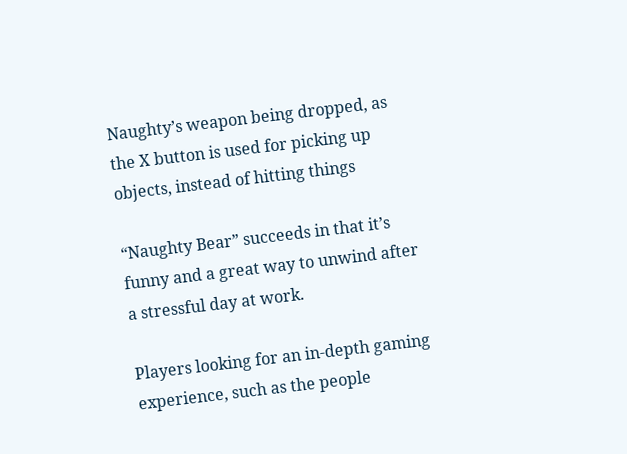Naughty’s weapon being dropped, as the X button is used for picking up objects, instead of hitting things

“Naughty Bear” succeeds in that it’s funny and a great way to unwind after a stressful day at work.

Players looking for an in-depth gaming experience, such as the people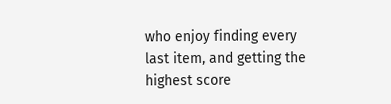who enjoy finding every last item, and getting the highest score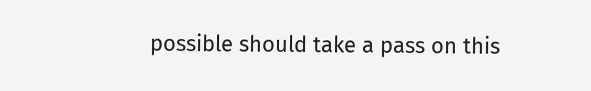possible should take a pass on this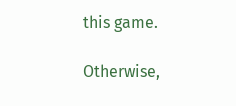this game.

Otherwise,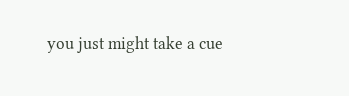you just might take a cue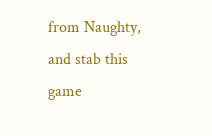from Naughty, and stab this game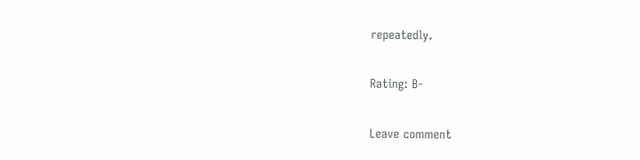repeatedly.

Rating: B-

Leave comment